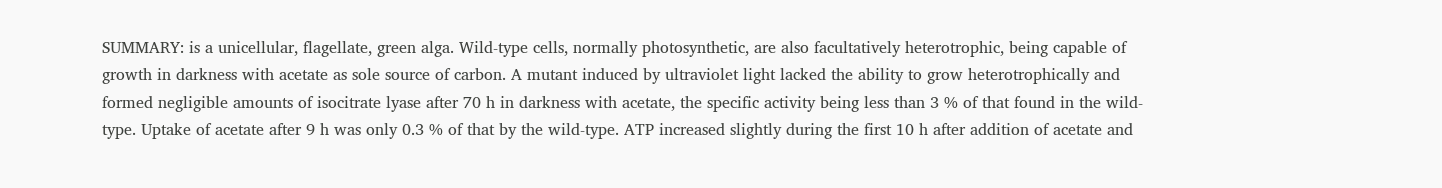SUMMARY: is a unicellular, flagellate, green alga. Wild-type cells, normally photosynthetic, are also facultatively heterotrophic, being capable of growth in darkness with acetate as sole source of carbon. A mutant induced by ultraviolet light lacked the ability to grow heterotrophically and formed negligible amounts of isocitrate lyase after 70 h in darkness with acetate, the specific activity being less than 3 % of that found in the wild-type. Uptake of acetate after 9 h was only 0.3 % of that by the wild-type. ATP increased slightly during the first 10 h after addition of acetate and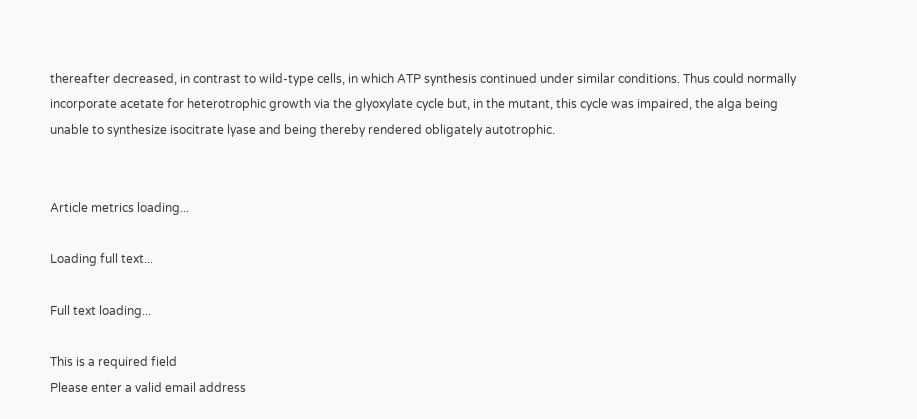thereafter decreased, in contrast to wild-type cells, in which ATP synthesis continued under similar conditions. Thus could normally incorporate acetate for heterotrophic growth via the glyoxylate cycle but, in the mutant, this cycle was impaired, the alga being unable to synthesize isocitrate lyase and being thereby rendered obligately autotrophic.


Article metrics loading...

Loading full text...

Full text loading...

This is a required field
Please enter a valid email address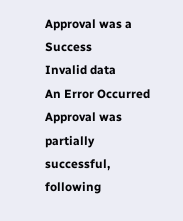Approval was a Success
Invalid data
An Error Occurred
Approval was partially successful, following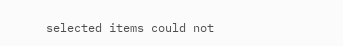selected items could not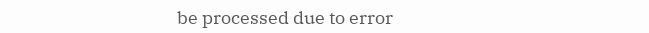be processed due to error